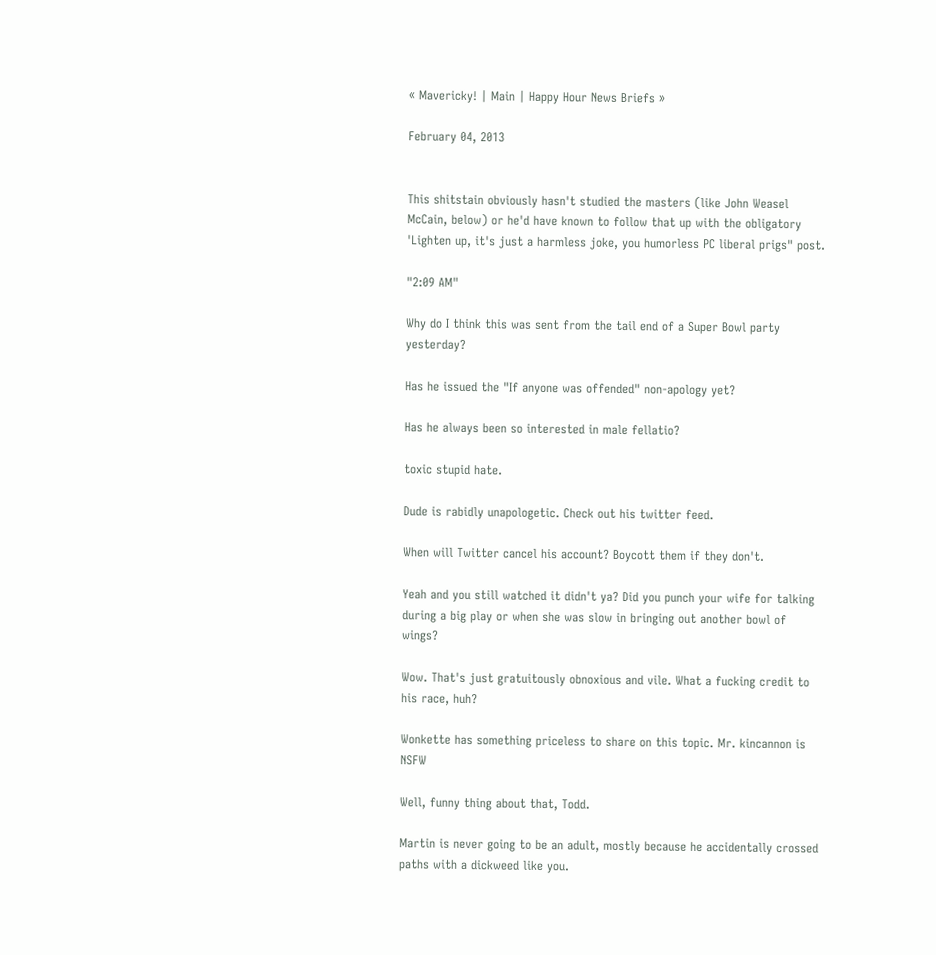« Mavericky! | Main | Happy Hour News Briefs »

February 04, 2013


This shitstain obviously hasn't studied the masters (like John Weasel McCain, below) or he'd have known to follow that up with the obligatory 'Lighten up, it's just a harmless joke, you humorless PC liberal prigs" post.

"2:09 AM"

Why do I think this was sent from the tail end of a Super Bowl party yesterday?

Has he issued the "If anyone was offended" non-apology yet?

Has he always been so interested in male fellatio?

toxic stupid hate.

Dude is rabidly unapologetic. Check out his twitter feed.

When will Twitter cancel his account? Boycott them if they don't.

Yeah and you still watched it didn't ya? Did you punch your wife for talking during a big play or when she was slow in bringing out another bowl of wings?

Wow. That's just gratuitously obnoxious and vile. What a fucking credit to his race, huh?

Wonkette has something priceless to share on this topic. Mr. kincannon is NSFW

Well, funny thing about that, Todd.

Martin is never going to be an adult, mostly because he accidentally crossed paths with a dickweed like you.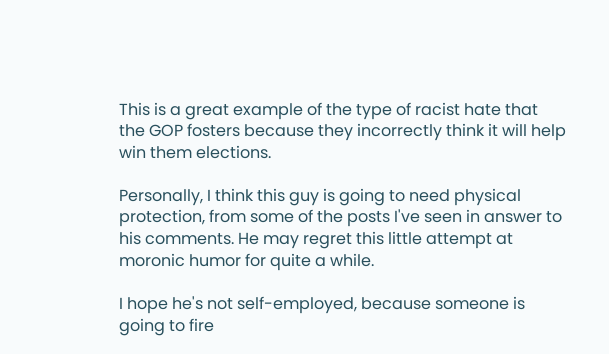This is a great example of the type of racist hate that the GOP fosters because they incorrectly think it will help win them elections.

Personally, I think this guy is going to need physical protection, from some of the posts I've seen in answer to his comments. He may regret this little attempt at moronic humor for quite a while.

I hope he's not self-employed, because someone is going to fire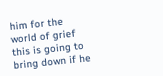him for the world of grief this is going to bring down if he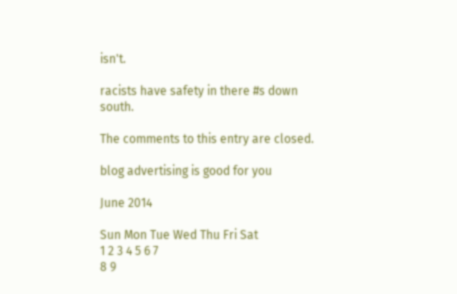isn't.

racists have safety in there #s down south.

The comments to this entry are closed.

blog advertising is good for you

June 2014

Sun Mon Tue Wed Thu Fri Sat
1 2 3 4 5 6 7
8 9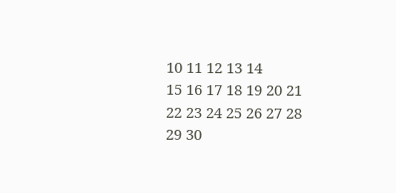10 11 12 13 14
15 16 17 18 19 20 21
22 23 24 25 26 27 28
29 30